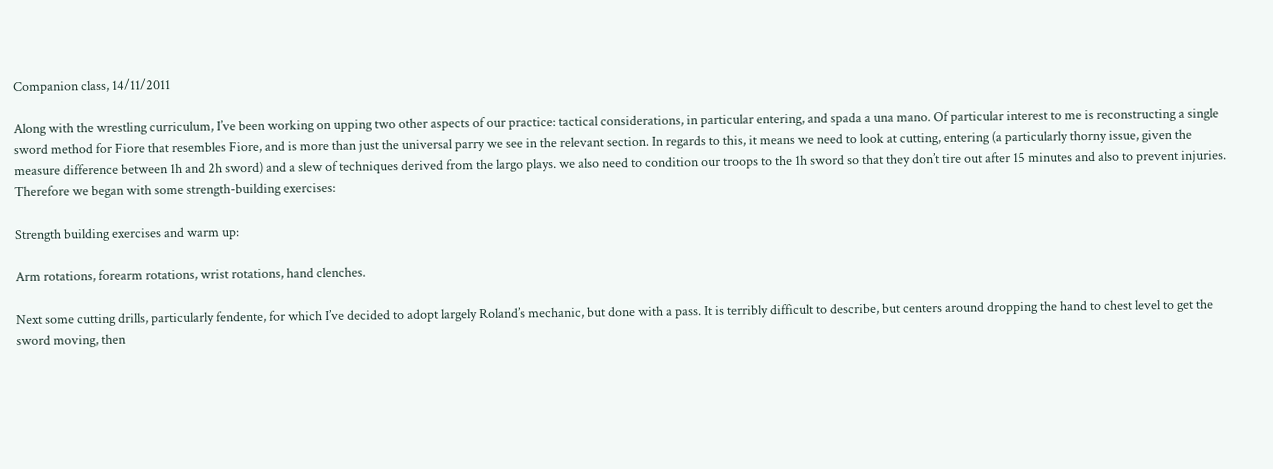Companion class, 14/11/2011

Along with the wrestling curriculum, I’ve been working on upping two other aspects of our practice: tactical considerations, in particular entering, and spada a una mano. Of particular interest to me is reconstructing a single sword method for Fiore that resembles Fiore, and is more than just the universal parry we see in the relevant section. In regards to this, it means we need to look at cutting, entering (a particularly thorny issue, given the measure difference between 1h and 2h sword) and a slew of techniques derived from the largo plays. we also need to condition our troops to the 1h sword so that they don’t tire out after 15 minutes and also to prevent injuries. Therefore we began with some strength-building exercises:

Strength building exercises and warm up:

Arm rotations, forearm rotations, wrist rotations, hand clenches.

Next some cutting drills, particularly fendente, for which I’ve decided to adopt largely Roland’s mechanic, but done with a pass. It is terribly difficult to describe, but centers around dropping the hand to chest level to get the sword moving, then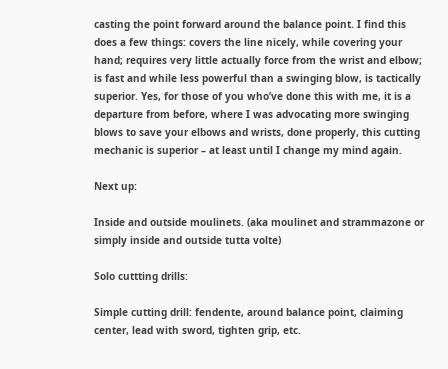casting the point forward around the balance point. I find this does a few things: covers the line nicely, while covering your hand; requires very little actually force from the wrist and elbow; is fast and while less powerful than a swinging blow, is tactically superior. Yes, for those of you who’ve done this with me, it is a departure from before, where I was advocating more swinging blows to save your elbows and wrists, done properly, this cutting mechanic is superior – at least until I change my mind again.

Next up:

Inside and outside moulinets. (aka moulinet and strammazone or simply inside and outside tutta volte)

Solo cuttting drills:

Simple cutting drill: fendente, around balance point, claiming center, lead with sword, tighten grip, etc.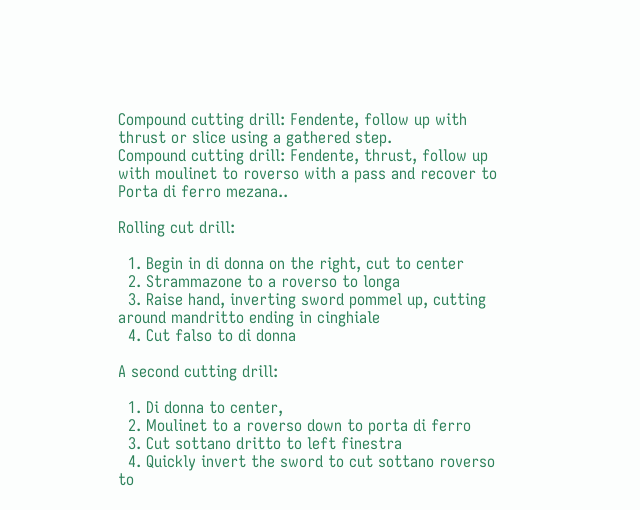Compound cutting drill: Fendente, follow up with thrust or slice using a gathered step.
Compound cutting drill: Fendente, thrust, follow up with moulinet to roverso with a pass and recover to Porta di ferro mezana..

Rolling cut drill:

  1. Begin in di donna on the right, cut to center
  2. Strammazone to a roverso to longa
  3. Raise hand, inverting sword pommel up, cutting around mandritto ending in cinghiale
  4. Cut falso to di donna

A second cutting drill:

  1. Di donna to center,
  2. Moulinet to a roverso down to porta di ferro
  3. Cut sottano dritto to left finestra
  4. Quickly invert the sword to cut sottano roverso to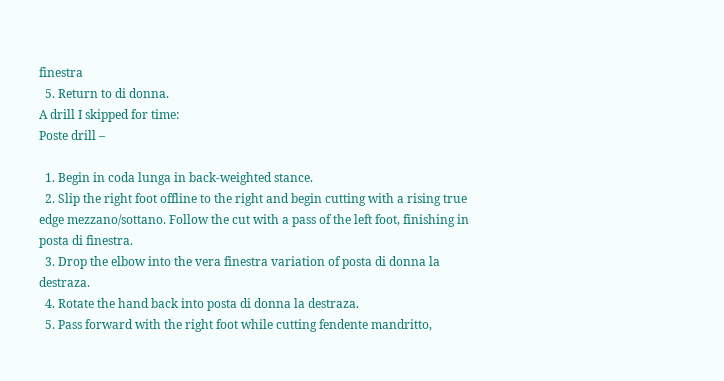finestra
  5. Return to di donna.
A drill I skipped for time:
Poste drill –

  1. Begin in coda lunga in back-weighted stance.
  2. Slip the right foot offline to the right and begin cutting with a rising true edge mezzano/sottano. Follow the cut with a pass of the left foot, finishing in posta di finestra.
  3. Drop the elbow into the vera finestra variation of posta di donna la destraza.
  4. Rotate the hand back into posta di donna la destraza.
  5. Pass forward with the right foot while cutting fendente mandritto,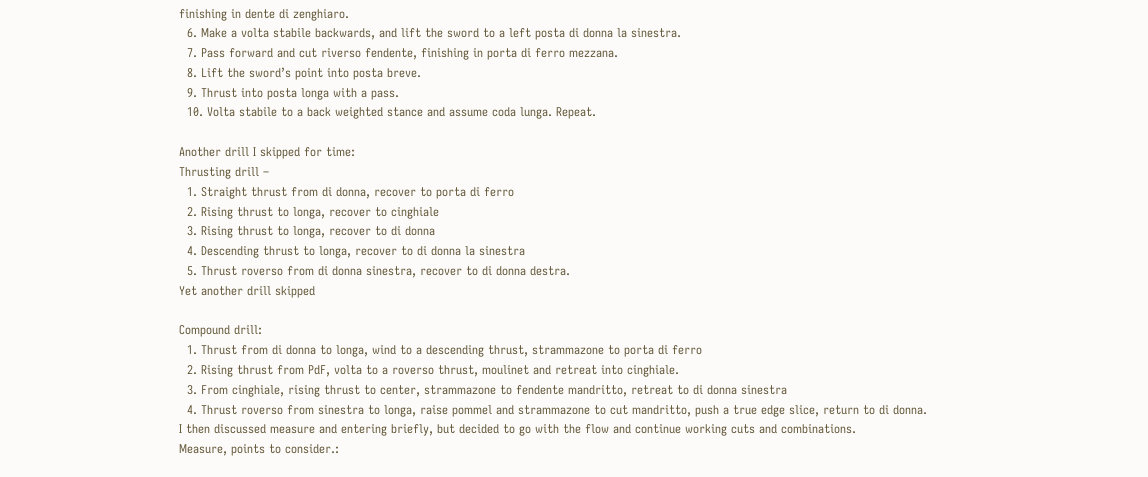finishing in dente di zenghiaro.
  6. Make a volta stabile backwards, and lift the sword to a left posta di donna la sinestra.
  7. Pass forward and cut riverso fendente, finishing in porta di ferro mezzana.
  8. Lift the sword’s point into posta breve.
  9. Thrust into posta longa with a pass.
  10. Volta stabile to a back weighted stance and assume coda lunga. Repeat.

Another drill I skipped for time:
Thrusting drill –
  1. Straight thrust from di donna, recover to porta di ferro
  2. Rising thrust to longa, recover to cinghiale
  3. Rising thrust to longa, recover to di donna
  4. Descending thrust to longa, recover to di donna la sinestra
  5. Thrust roverso from di donna sinestra, recover to di donna destra.
Yet another drill skipped

Compound drill:
  1. Thrust from di donna to longa, wind to a descending thrust, strammazone to porta di ferro
  2. Rising thrust from PdF, volta to a roverso thrust, moulinet and retreat into cinghiale.
  3. From cinghiale, rising thrust to center, strammazone to fendente mandritto, retreat to di donna sinestra
  4. Thrust roverso from sinestra to longa, raise pommel and strammazone to cut mandritto, push a true edge slice, return to di donna.
I then discussed measure and entering briefly, but decided to go with the flow and continue working cuts and combinations.
Measure, points to consider.: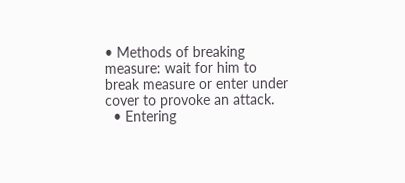• Methods of breaking measure: wait for him to break measure or enter under cover to provoke an attack.
  • Entering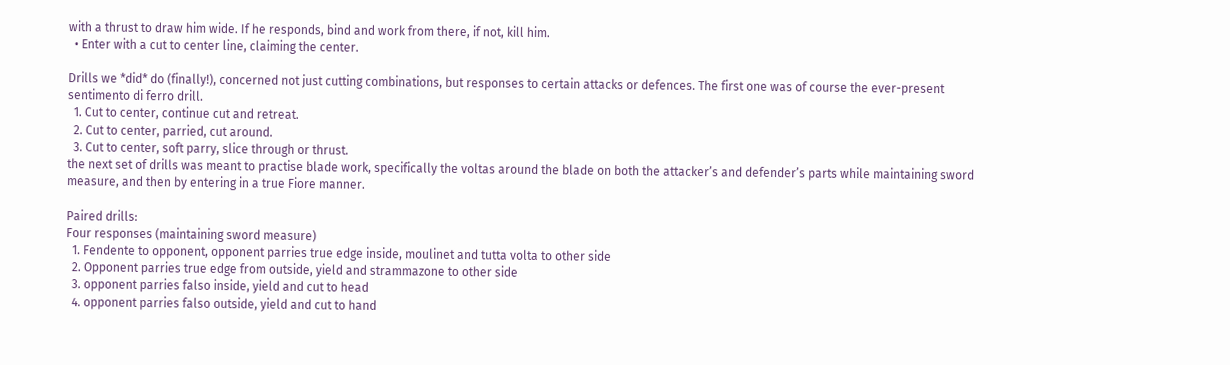with a thrust to draw him wide. If he responds, bind and work from there, if not, kill him.
  • Enter with a cut to center line, claiming the center.

Drills we *did* do (finally!), concerned not just cutting combinations, but responses to certain attacks or defences. The first one was of course the ever-present sentimento di ferro drill.
  1. Cut to center, continue cut and retreat.
  2. Cut to center, parried, cut around.
  3. Cut to center, soft parry, slice through or thrust.
the next set of drills was meant to practise blade work, specifically the voltas around the blade on both the attacker’s and defender’s parts while maintaining sword measure, and then by entering in a true Fiore manner.

Paired drills:
Four responses (maintaining sword measure)
  1. Fendente to opponent, opponent parries true edge inside, moulinet and tutta volta to other side
  2. Opponent parries true edge from outside, yield and strammazone to other side
  3. opponent parries falso inside, yield and cut to head
  4. opponent parries falso outside, yield and cut to hand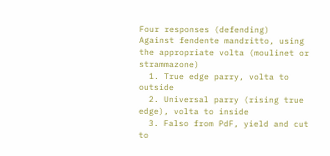Four responses (defending)
Against fendente mandritto, using the appropriate volta (moulinet or strammazone)
  1. True edge parry, volta to outside
  2. Universal parry (rising true edge), volta to inside
  3. Falso from PdF, yield and cut to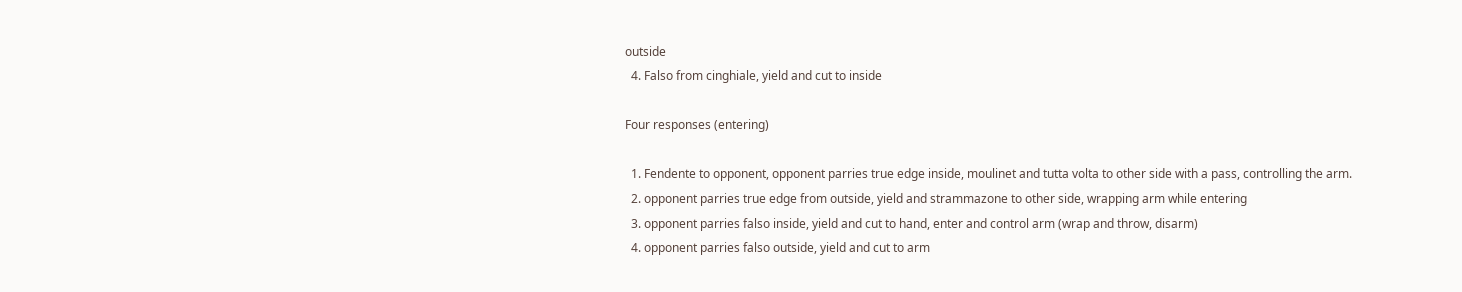outside
  4. Falso from cinghiale, yield and cut to inside

Four responses (entering)

  1. Fendente to opponent, opponent parries true edge inside, moulinet and tutta volta to other side with a pass, controlling the arm.
  2. opponent parries true edge from outside, yield and strammazone to other side, wrapping arm while entering
  3. opponent parries falso inside, yield and cut to hand, enter and control arm (wrap and throw, disarm)
  4. opponent parries falso outside, yield and cut to arm